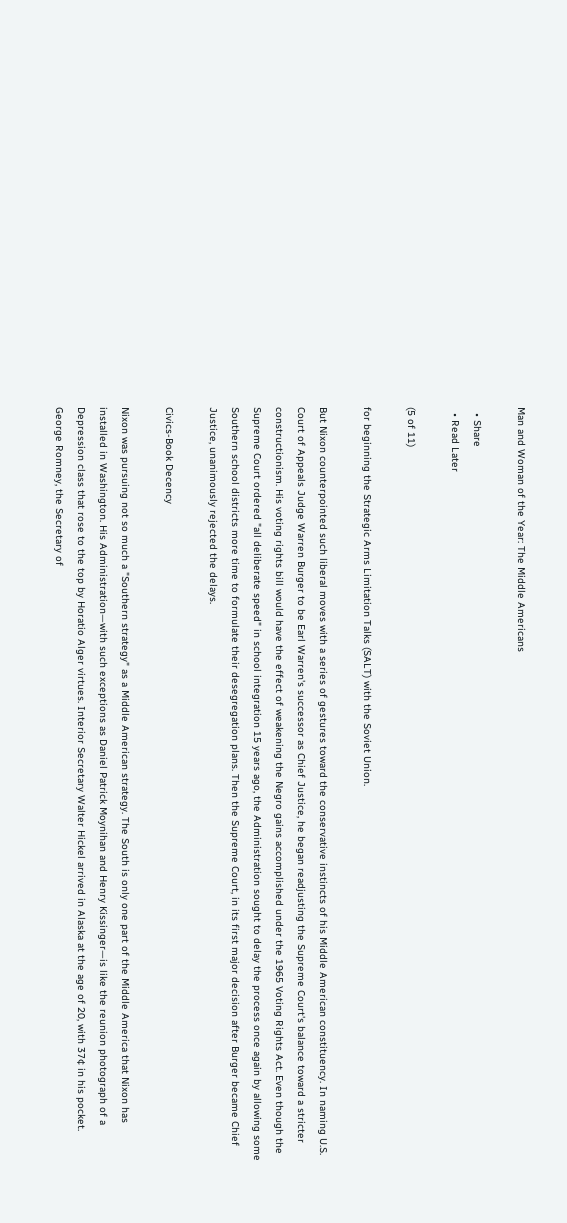Man and Woman of the Year: The Middle Americans

  • Share
  • Read Later

(5 of 11)

for beginning the Strategic Arms Limitation Talks (SALT) with the Soviet Union.

But Nixon counterpointed such liberal moves with a series of gestures toward the conservative instincts of his Middle American constituency. In naming U.S. Court of Appeals Judge Warren Burger to be Earl Warren's successor as Chief Justice, he began readjusting the Supreme Court's balance toward a stricter constructionism. His voting rights bill would have the effect of weakening the Negro gains accomplished under the 1965 Voting Rights Act. Even though the Supreme Court ordered "all deliberate speed" in school integration 15 years ago, the Administration sought to delay the process once again by allowing some Southern school districts more time to formulate their desegregation plans. Then the Supreme Court, in its first major decision after Burger became Chief Justice, unanimously rejected the delays.

Civics-Book Decency

Nixon was pursuing not so much a "Southern strategy" as a Middle American strategy. The South is only one part of the Middle America that Nixon has installed in Washington. His Administration—with such exceptions as Daniel Patrick Moynihan and Henry Kissinger—is like the reunion photograph of a Depression class that rose to the top by Horatio Alger virtues. Interior Secretary Walter Hickel arrived in Alaska at the age of 20, with 37¢ in his pocket. George Romney, the Secretary of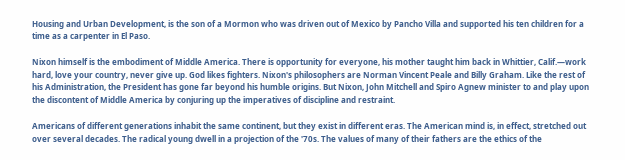Housing and Urban Development, is the son of a Mormon who was driven out of Mexico by Pancho Villa and supported his ten children for a time as a carpenter in El Paso.

Nixon himself is the embodiment of Middle America. There is opportunity for everyone, his mother taught him back in Whittier, Calif.—work hard, love your country, never give up. God likes fighters. Nixon's philosophers are Norman Vincent Peale and Billy Graham. Like the rest of his Administration, the President has gone far beyond his humble origins. But Nixon, John Mitchell and Spiro Agnew minister to and play upon the discontent of Middle America by conjuring up the imperatives of discipline and restraint.

Americans of different generations inhabit the same continent, but they exist in different eras. The American mind is, in effect, stretched out over several decades. The radical young dwell in a projection of the '70s. The values of many of their fathers are the ethics of the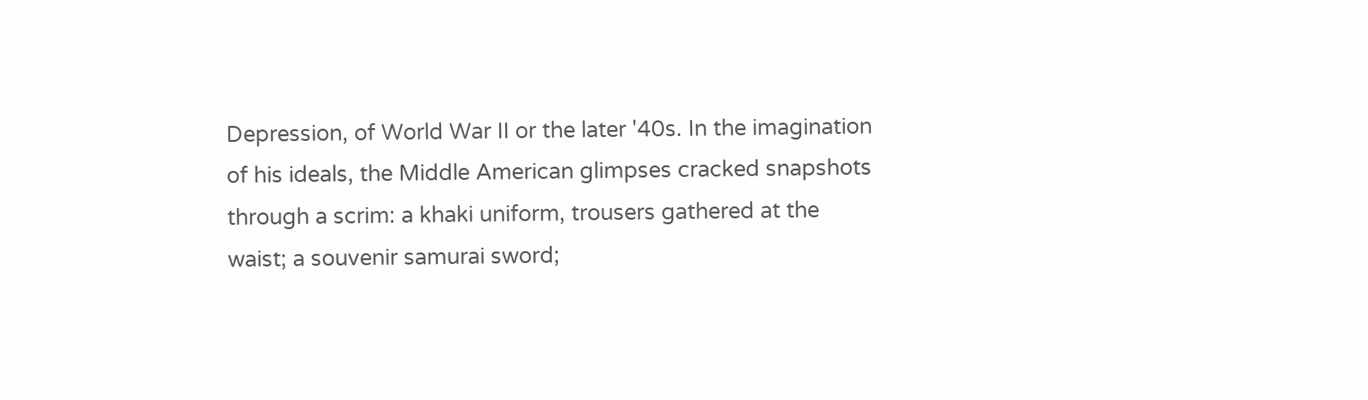Depression, of World War II or the later '40s. In the imagination of his ideals, the Middle American glimpses cracked snapshots through a scrim: a khaki uniform, trousers gathered at the waist; a souvenir samurai sword;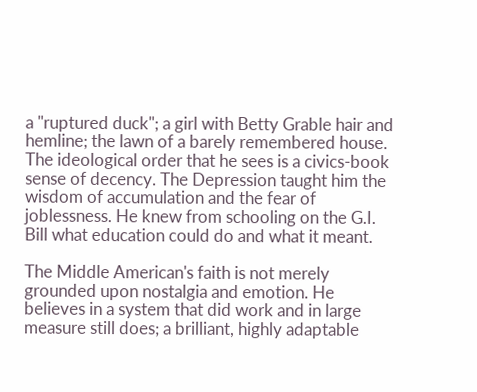a "ruptured duck"; a girl with Betty Grable hair and hemline; the lawn of a barely remembered house. The ideological order that he sees is a civics-book sense of decency. The Depression taught him the wisdom of accumulation and the fear of joblessness. He knew from schooling on the G.I. Bill what education could do and what it meant.

The Middle American's faith is not merely grounded upon nostalgia and emotion. He believes in a system that did work and in large measure still does; a brilliant, highly adaptable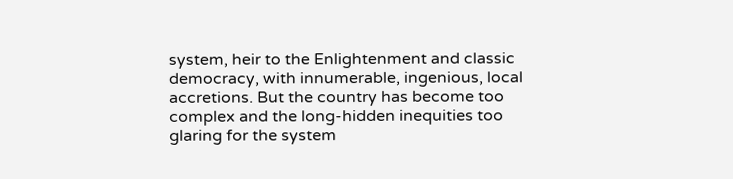system, heir to the Enlightenment and classic democracy, with innumerable, ingenious, local accretions. But the country has become too complex and the long-hidden inequities too glaring for the system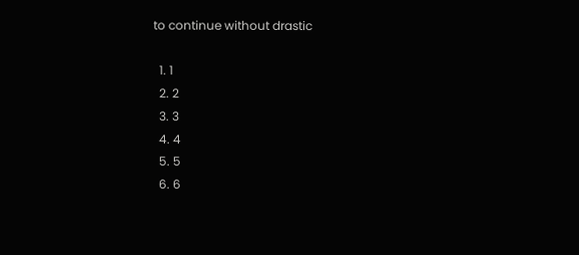to continue without drastic

  1. 1
  2. 2
  3. 3
  4. 4
  5. 5
  6. 6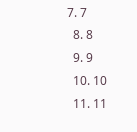7. 7
  8. 8
  9. 9
  10. 10
  11. 11